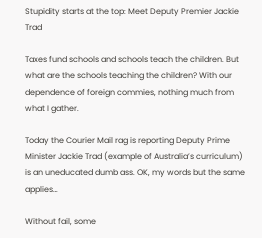Stupidity starts at the top: Meet Deputy Premier Jackie Trad

Taxes fund schools and schools teach the children. But what are the schools teaching the children? With our dependence of foreign commies, nothing much from what I gather.

Today the Courier Mail rag is reporting Deputy Prime Minister Jackie Trad (example of Australia’s curriculum) is an uneducated dumb ass. OK, my words but the same applies…

Without fail, some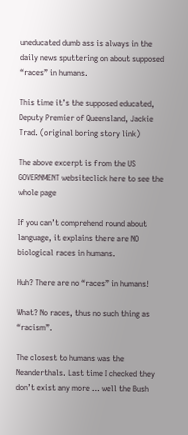uneducated dumb ass is always in the daily news sputtering on about supposed “races” in humans.

This time it’s the supposed educated, Deputy Premier of Queensland, Jackie Trad. (original boring story link)

The above excerpt is from the US GOVERNMENT websiteclick here to see the whole page

If you can’t comprehend round about language, it explains there are NO biological races in humans.

Huh? There are no “races” in humans!

What? No races, thus no such thing as “racism”.

The closest to humans was the Neanderthals. Last time I checked they don’t exist any more … well the Bush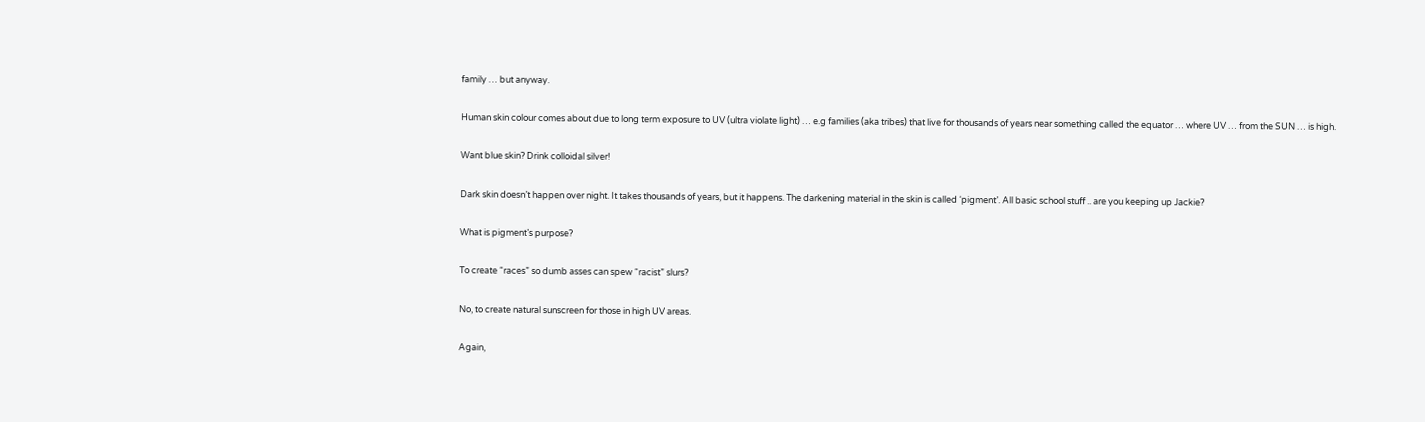family … but anyway.

Human skin colour comes about due to long term exposure to UV (ultra violate light) … e.g families (aka tribes) that live for thousands of years near something called the equator … where UV … from the SUN … is high.

Want blue skin? Drink colloidal silver!

Dark skin doesn’t happen over night. It takes thousands of years, but it happens. The darkening material in the skin is called ‘pigment’. All basic school stuff .. are you keeping up Jackie?

What is pigment’s purpose?

To create “races” so dumb asses can spew “racist” slurs?

No, to create natural sunscreen for those in high UV areas.

Again,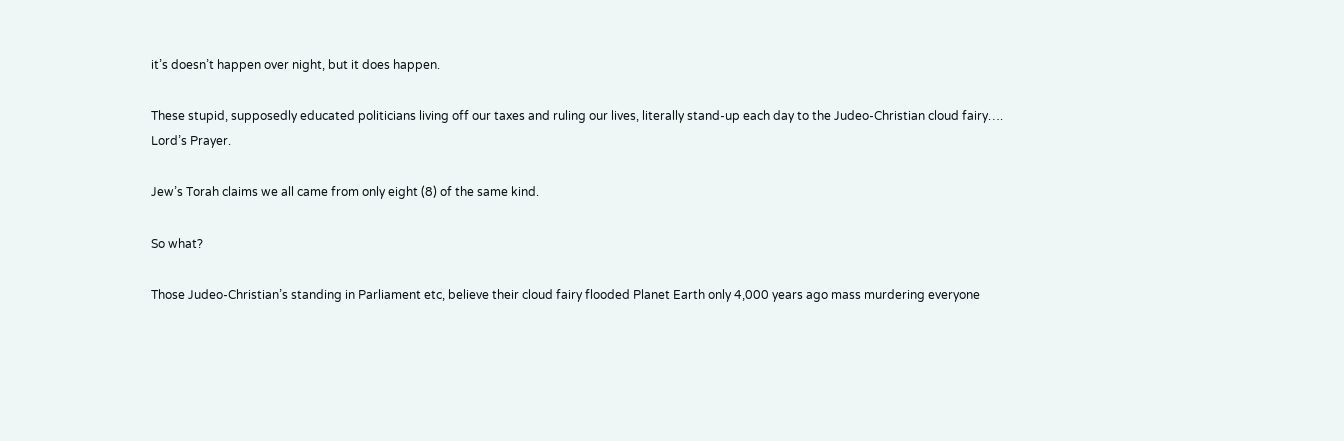it’s doesn’t happen over night, but it does happen.

These stupid, supposedly educated politicians living off our taxes and ruling our lives, literally stand-up each day to the Judeo-Christian cloud fairy…. Lord’s Prayer.

Jew’s Torah claims we all came from only eight (8) of the same kind.

So what?

Those Judeo-Christian’s standing in Parliament etc, believe their cloud fairy flooded Planet Earth only 4,000 years ago mass murdering everyone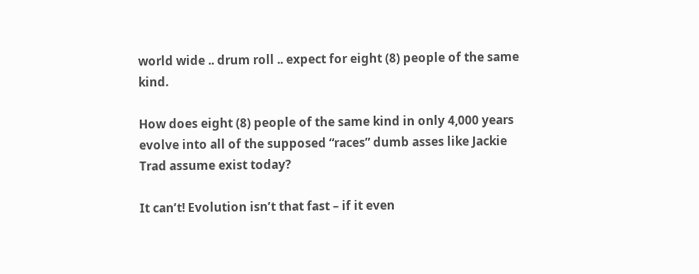world wide .. drum roll .. expect for eight (8) people of the same kind.

How does eight (8) people of the same kind in only 4,000 years evolve into all of the supposed “races” dumb asses like Jackie Trad assume exist today?

It can’t! Evolution isn’t that fast – if it even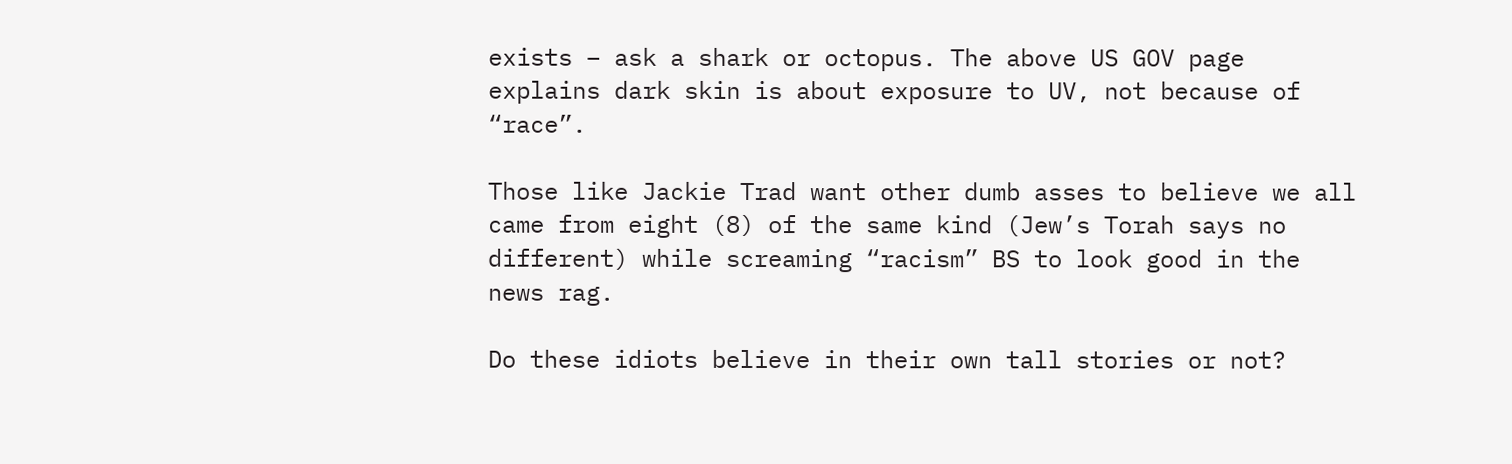exists – ask a shark or octopus. The above US GOV page explains dark skin is about exposure to UV, not because of “race”.

Those like Jackie Trad want other dumb asses to believe we all came from eight (8) of the same kind (Jew’s Torah says no different) while screaming “racism” BS to look good in the news rag.

Do these idiots believe in their own tall stories or not?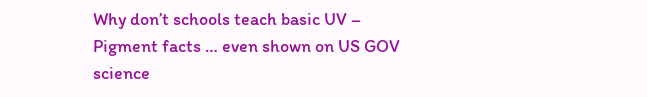Why don’t schools teach basic UV – Pigment facts … even shown on US GOV science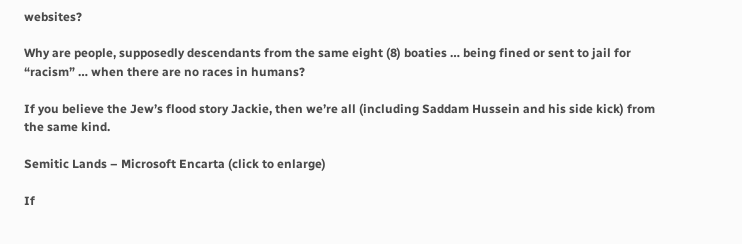websites?

Why are people, supposedly descendants from the same eight (8) boaties … being fined or sent to jail for “racism” … when there are no races in humans?

If you believe the Jew’s flood story Jackie, then we’re all (including Saddam Hussein and his side kick) from the same kind.

Semitic Lands – Microsoft Encarta (click to enlarge)

If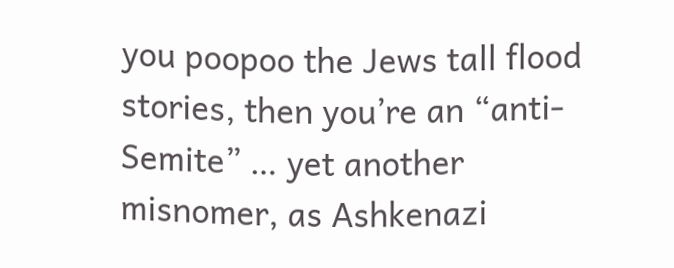you poopoo the Jews tall flood stories, then you’re an “anti-Semite” … yet another misnomer, as Ashkenazi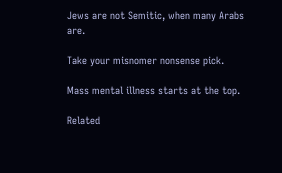Jews are not Semitic, when many Arabs are.

Take your misnomer nonsense pick.

Mass mental illness starts at the top.

Related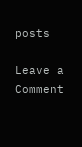posts

Leave a Comment